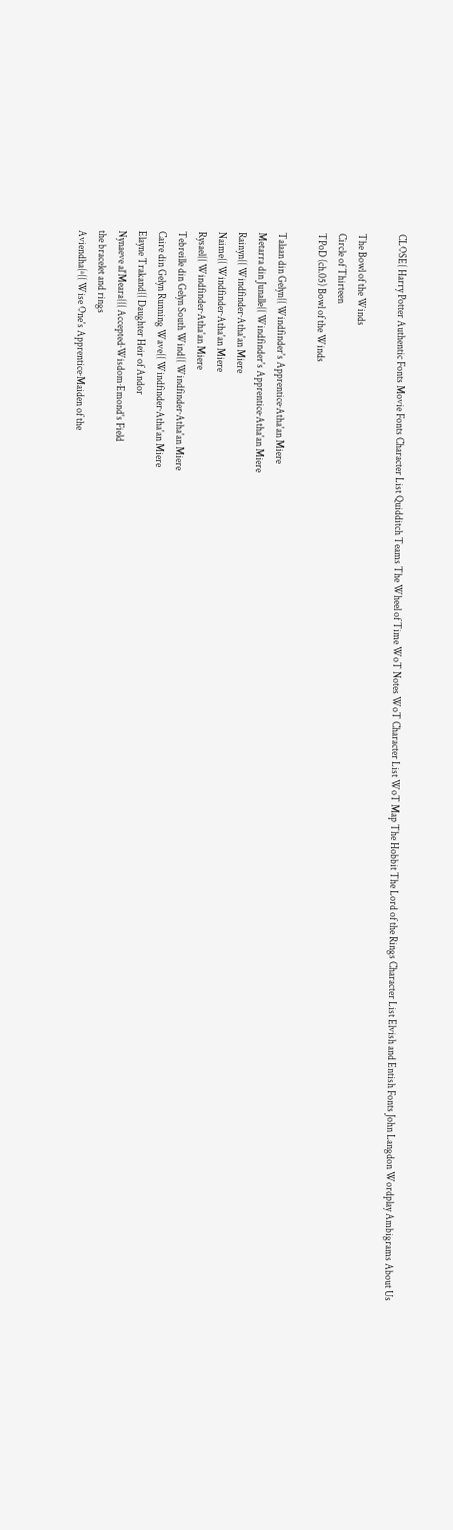CLOSE{ Harry Potter Authentic Fonts Movie Fonts Character List Quidditch Teams The Wheel of Time WoT Notes WoT Character List WoT Map The Hobbit The Lord of the Rings Character List Elvish and Entish Fonts John Langdon Wordplay Ambigrams About Us

The Bowl of the Winds
Circle of Thirteen
TPoD (ch.05) Bowl of the Winds

Talaan din Gelyn{{ Windfinder's Apprentice·Atha'an Miere
Metarra din Junalle{{ Windfinder's Apprentice·Atha'an Miere
Rainyn{{ Windfinder·Atha'an Miere
Naime{{ Windfinder·Atha'an Miere
Rysael{{ Windfinder·Atha'an Miere
Tebreille din Gelyn South Wind{{ Windfinder·Atha'an Miere
Caire din Gelyn Running Wave{{ Windfinder·Atha'an Miere
Elayne Trakand{{ Daughter Heir of Andor
Nynaeve al'Meara{{{ Accepted·Wisdom·Emond's Field
the bracelet and rings
Aviendha{ª{{ Wise One's Apprentice·Maiden of the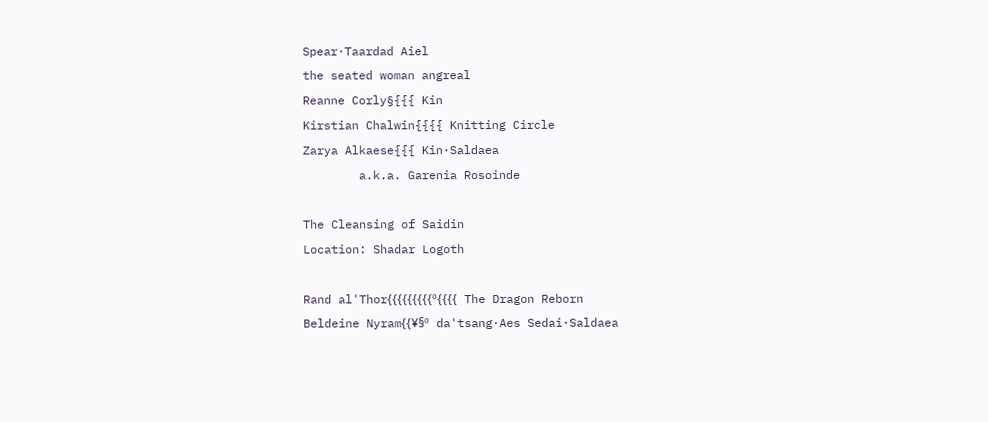Spear·Taardad Aiel
the seated woman angreal
Reanne Corly§{{{ Kin
Kirstian Chalwin{{{{ Knitting Circle
Zarya Alkaese{{{ Kin·Saldaea
        a.k.a. Garenia Rosoinde

The Cleansing of Saidin
Location: Shadar Logoth

Rand al'Thor{{{{{{{{{º{{{{ The Dragon Reborn
Beldeine Nyram{{¥§º da'tsang·Aes Sedai·Saldaea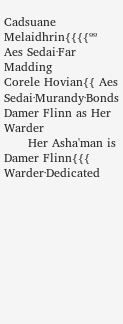Cadsuane Melaidhrin{{{{ºº Aes Sedai·Far Madding
Corele Hovian{{ Aes Sedai·Murandy·Bonds Damer Flinn as Her Warder
      Her Asha'man is Damer Flinn{{{ Warder·Dedicated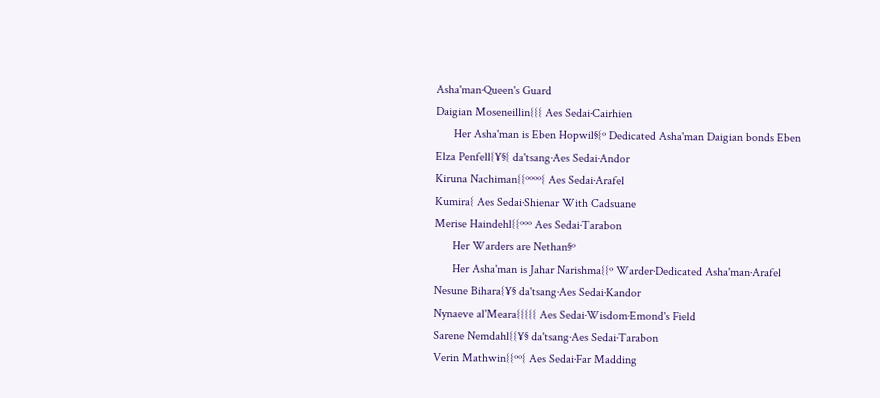Asha'man·Queen's Guard
Daigian Moseneillin{{{ Aes Sedai·Cairhien
      Her Asha'man is Eben Hopwil§{º Dedicated Asha'man Daigian bonds Eben
Elza Penfell{¥§{ da'tsang·Aes Sedai·Andor
Kiruna Nachiman{{ºººº{ Aes Sedai·Arafel
Kumira{ Aes Sedai·Shienar With Cadsuane
Merise Haindehl{{ººº Aes Sedai·Tarabon
      Her Warders are Nethan§º
      Her Asha'man is Jahar Narishma{{º Warder·Dedicated Asha'man·Arafel
Nesune Bihara{¥§ da'tsang·Aes Sedai·Kandor
Nynaeve al'Meara{{{{{ Aes Sedai·Wisdom·Emond's Field
Sarene Nemdahl{{¥§ da'tsang·Aes Sedai·Tarabon
Verin Mathwin{{ºº{ Aes Sedai·Far Madding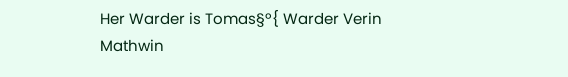Her Warder is Tomas§º{ Warder Verin Mathwin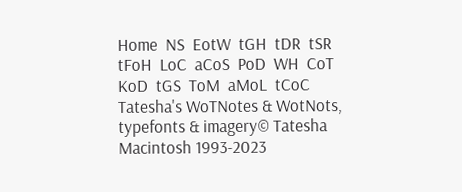Home  NS  EotW  tGH  tDR  tSR  tFoH  LoC  aCoS  PoD  WH  CoT  KoD  tGS  ToM  aMoL  tCoC
Tatesha's WoTNotes & WotNots, typefonts & imagery© Tatesha Macintosh 1993-2023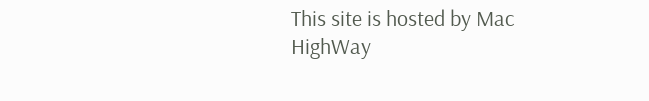This site is hosted by Mac HighWay